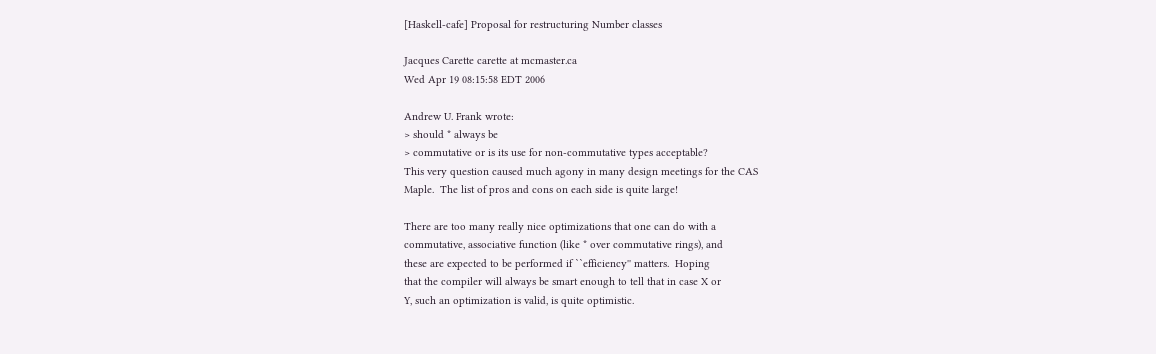[Haskell-cafe] Proposal for restructuring Number classes

Jacques Carette carette at mcmaster.ca
Wed Apr 19 08:15:58 EDT 2006

Andrew U. Frank wrote:
> should * always be
> commutative or is its use for non-commutative types acceptable?
This very question caused much agony in many design meetings for the CAS
Maple.  The list of pros and cons on each side is quite large!

There are too many really nice optimizations that one can do with a
commutative, associative function (like * over commutative rings), and
these are expected to be performed if ``efficiency'' matters.  Hoping
that the compiler will always be smart enough to tell that in case X or
Y, such an optimization is valid, is quite optimistic.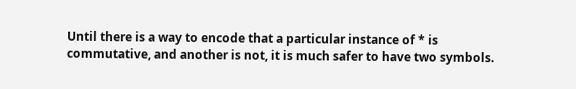Until there is a way to encode that a particular instance of * is
commutative, and another is not, it is much safer to have two symbols.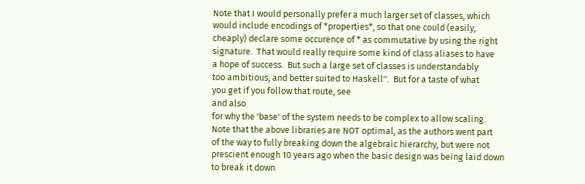Note that I would personally prefer a much larger set of classes, which
would include encodings of *properties*, so that one could (easily,
cheaply) declare some occurence of * as commutative by using the right
signature.  That would really require some kind of class aliases to have
a hope of success.  But such a large set of classes is understandably
too ambitious, and better suited to Haskell''.  But for a taste of what
you get if you follow that route, see
and also
for why the 'base' of the system needs to be complex to allow scaling.
Note that the above libraries are NOT optimal, as the authors went part
of the way to fully breaking down the algebraic hierarchy, but were not
prescient enough 10 years ago when the basic design was being laid down
to break it down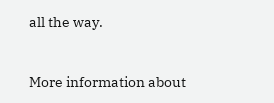all the way.


More information about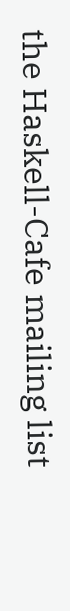the Haskell-Cafe mailing list